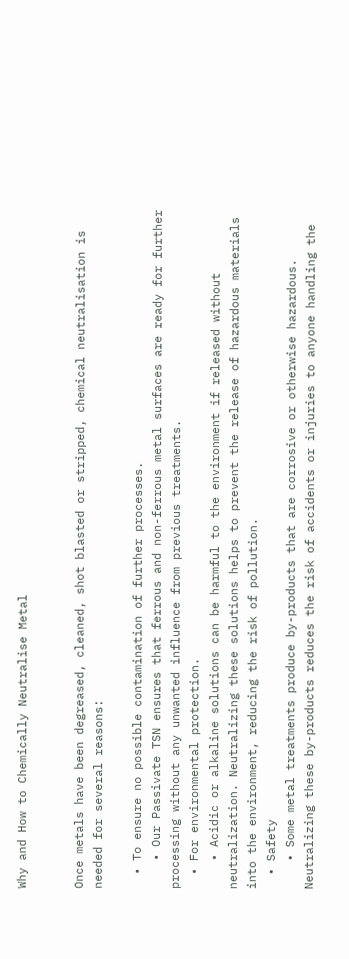Why and How to Chemically Neutralise Metal


Once metals have been degreased, cleaned, shot blasted or stripped, chemical neutralisation is needed for several reasons:

  • To ensure no possible contamination of further processes.
    • Our Passivate TSN ensures that ferrous and non-ferrous metal surfaces are ready for further processing without any unwanted influence from previous treatments.
  • For environmental protection.
    • Acidic or alkaline solutions can be harmful to the environment if released without neutralization. Neutralizing these solutions helps to prevent the release of hazardous materials into the environment, reducing the risk of pollution.
  • Safety
    • Some metal treatments produce by-products that are corrosive or otherwise hazardous. Neutralizing these by-products reduces the risk of accidents or injuries to anyone handling the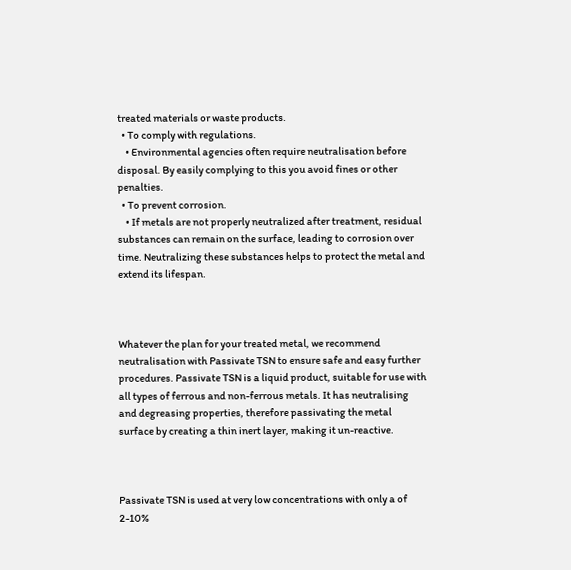treated materials or waste products.
  • To comply with regulations.
    • Environmental agencies often require neutralisation before disposal. By easily complying to this you avoid fines or other penalties.
  • To prevent corrosion.
    • If metals are not properly neutralized after treatment, residual substances can remain on the surface, leading to corrosion over time. Neutralizing these substances helps to protect the metal and extend its lifespan.



Whatever the plan for your treated metal, we recommend neutralisation with Passivate TSN to ensure safe and easy further procedures. Passivate TSN is a liquid product, suitable for use with all types of ferrous and non-ferrous metals. It has neutralising and degreasing properties, therefore passivating the metal surface by creating a thin inert layer, making it un-reactive.



Passivate TSN is used at very low concentrations with only a of 2-10%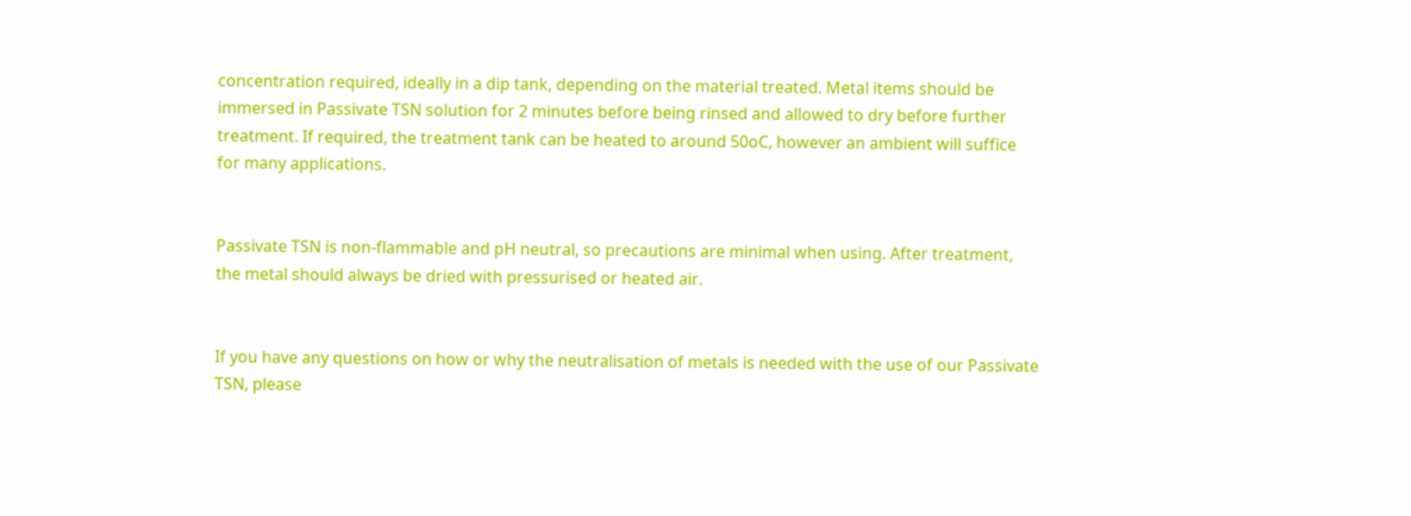concentration required, ideally in a dip tank, depending on the material treated. Metal items should be immersed in Passivate TSN solution for 2 minutes before being rinsed and allowed to dry before further treatment. If required, the treatment tank can be heated to around 50oC, however an ambient will suffice for many applications.


Passivate TSN is non-flammable and pH neutral, so precautions are minimal when using. After treatment, the metal should always be dried with pressurised or heated air.


If you have any questions on how or why the neutralisation of metals is needed with the use of our Passivate TSN, please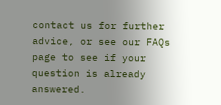contact us for further advice, or see our FAQs page to see if your question is already answered.